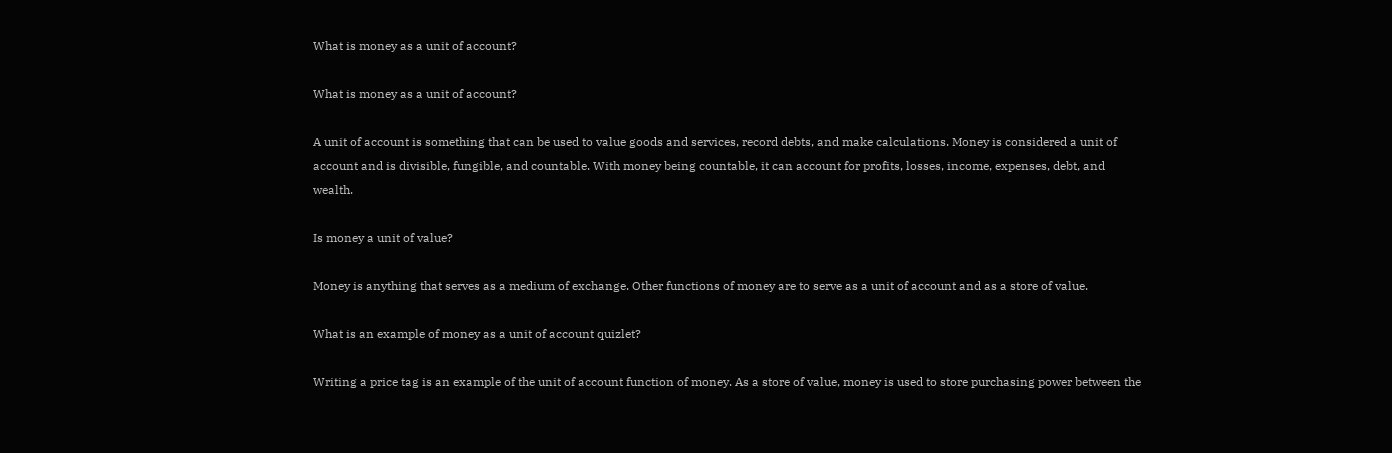What is money as a unit of account?

What is money as a unit of account?

A unit of account is something that can be used to value goods and services, record debts, and make calculations. Money is considered a unit of account and is divisible, fungible, and countable. With money being countable, it can account for profits, losses, income, expenses, debt, and wealth.

Is money a unit of value?

Money is anything that serves as a medium of exchange. Other functions of money are to serve as a unit of account and as a store of value.

What is an example of money as a unit of account quizlet?

Writing a price tag is an example of the unit of account function of money. As a store of value, money is used to store purchasing power between the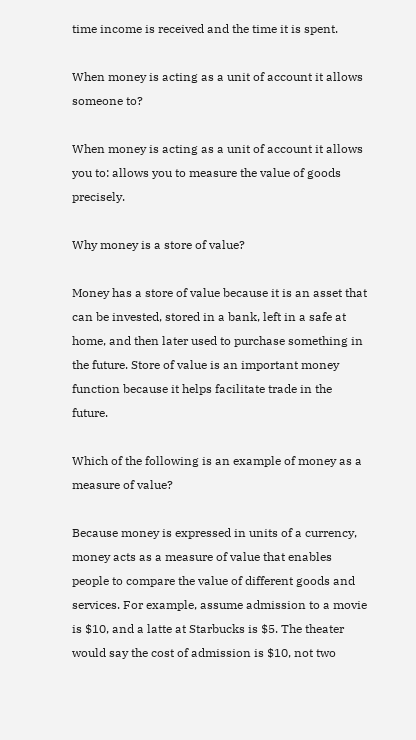time income is received and the time it is spent.

When money is acting as a unit of account it allows someone to?

When money is acting as a unit of account it allows you to: allows you to measure the value of goods precisely.

Why money is a store of value?

Money has a store of value because it is an asset that can be invested, stored in a bank, left in a safe at home, and then later used to purchase something in the future. Store of value is an important money function because it helps facilitate trade in the future.

Which of the following is an example of money as a measure of value?

Because money is expressed in units of a currency, money acts as a measure of value that enables people to compare the value of different goods and services. For example, assume admission to a movie is $10, and a latte at Starbucks is $5. The theater would say the cost of admission is $10, not two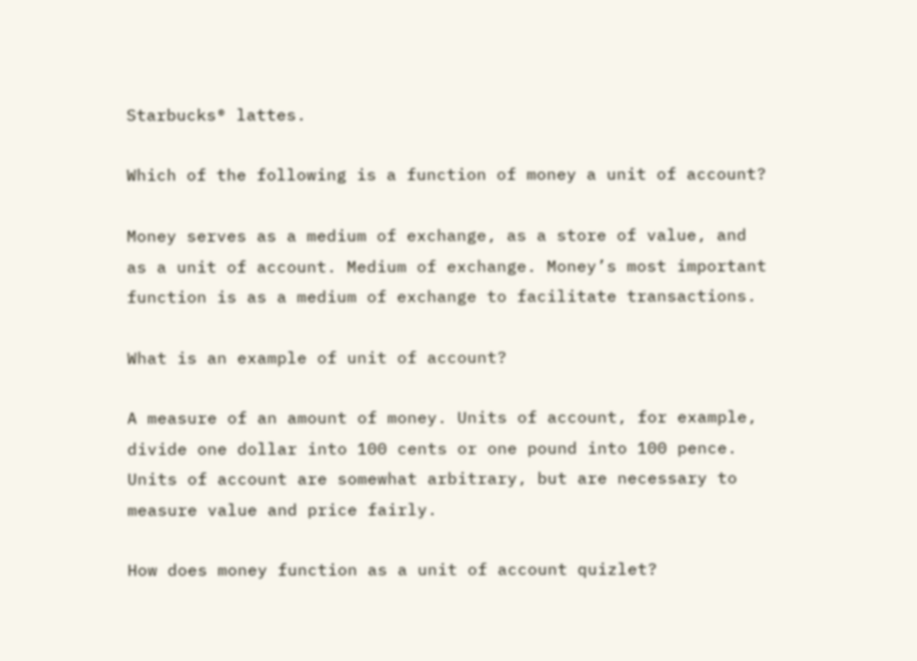Starbucks® lattes.

Which of the following is a function of money a unit of account?

Money serves as a medium of exchange, as a store of value, and as a unit of account. Medium of exchange. Money’s most important function is as a medium of exchange to facilitate transactions.

What is an example of unit of account?

A measure of an amount of money. Units of account, for example, divide one dollar into 100 cents or one pound into 100 pence. Units of account are somewhat arbitrary, but are necessary to measure value and price fairly.

How does money function as a unit of account quizlet?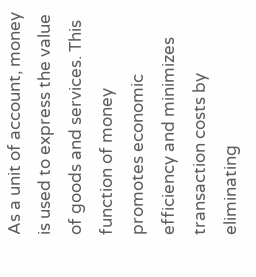As a unit of account, money is used to express the value of goods and services. This function of money promotes economic efficiency and minimizes transaction costs by eliminating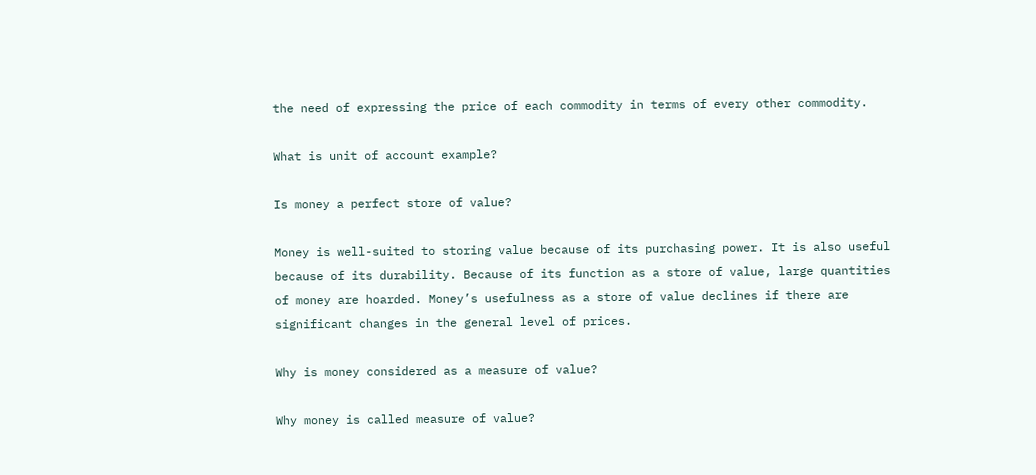the need of expressing the price of each commodity in terms of every other commodity.

What is unit of account example?

Is money a perfect store of value?

Money is well-suited to storing value because of its purchasing power. It is also useful because of its durability. Because of its function as a store of value, large quantities of money are hoarded. Money’s usefulness as a store of value declines if there are significant changes in the general level of prices.

Why is money considered as a measure of value?

Why money is called measure of value?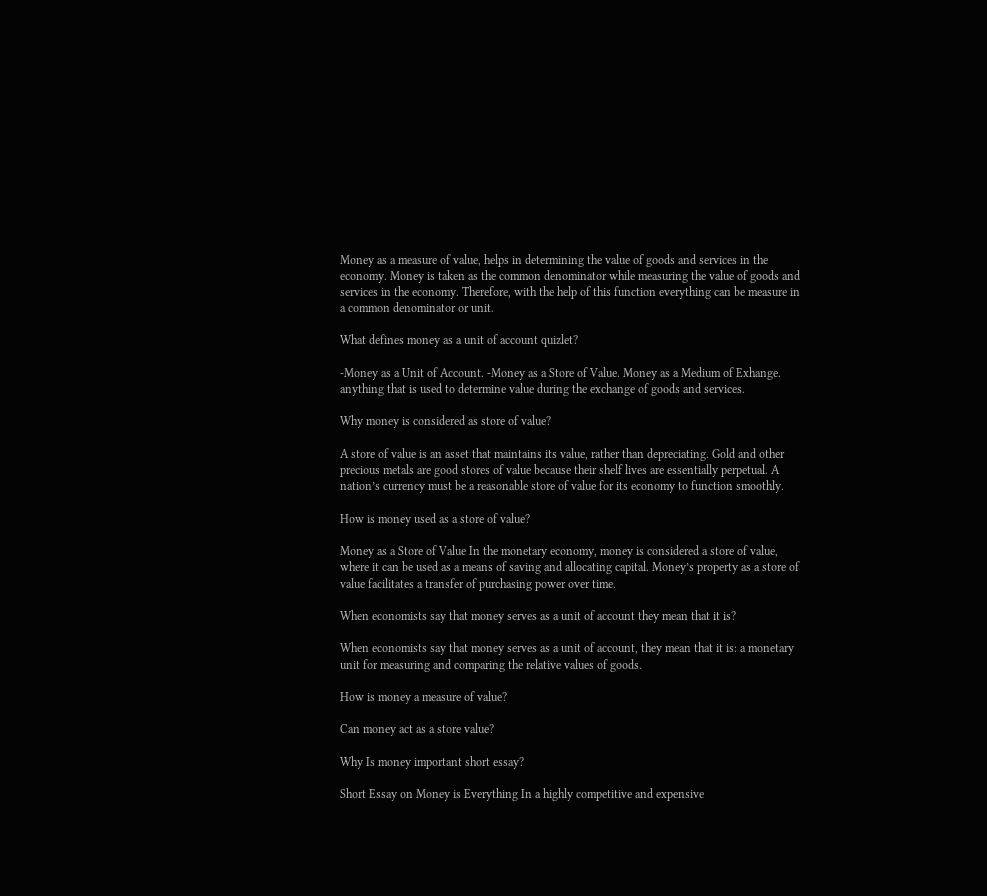Money as a measure of value, helps in determining the value of goods and services in the economy. Money is taken as the common denominator while measuring the value of goods and services in the economy. Therefore, with the help of this function everything can be measure in a common denominator or unit.

What defines money as a unit of account quizlet?

-Money as a Unit of Account. -Money as a Store of Value. Money as a Medium of Exhange. anything that is used to determine value during the exchange of goods and services.

Why money is considered as store of value?

A store of value is an asset that maintains its value, rather than depreciating. Gold and other precious metals are good stores of value because their shelf lives are essentially perpetual. A nation’s currency must be a reasonable store of value for its economy to function smoothly.

How is money used as a store of value?

Money as a Store of Value In the monetary economy, money is considered a store of value, where it can be used as a means of saving and allocating capital. Money’s property as a store of value facilitates a transfer of purchasing power over time.

When economists say that money serves as a unit of account they mean that it is?

When economists say that money serves as a unit of account, they mean that it is: a monetary unit for measuring and comparing the relative values of goods.

How is money a measure of value?

Can money act as a store value?

Why Is money important short essay?

Short Essay on Money is Everything In a highly competitive and expensive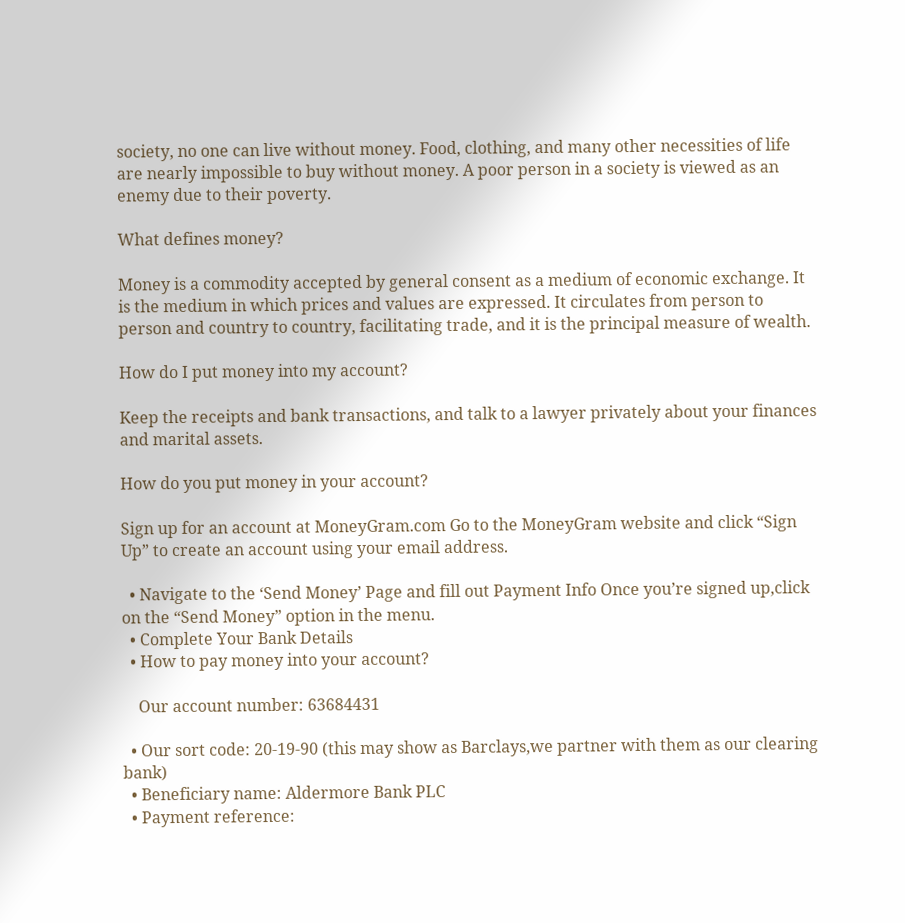society, no one can live without money. Food, clothing, and many other necessities of life are nearly impossible to buy without money. A poor person in a society is viewed as an enemy due to their poverty.

What defines money?

Money is a commodity accepted by general consent as a medium of economic exchange. It is the medium in which prices and values are expressed. It circulates from person to person and country to country, facilitating trade, and it is the principal measure of wealth.

How do I put money into my account?

Keep the receipts and bank transactions, and talk to a lawyer privately about your finances and marital assets.

How do you put money in your account?

Sign up for an account at MoneyGram.com Go to the MoneyGram website and click “Sign Up” to create an account using your email address.

  • Navigate to the ‘Send Money’ Page and fill out Payment Info Once you’re signed up,click on the “Send Money” option in the menu.
  • Complete Your Bank Details
  • How to pay money into your account?

    Our account number: 63684431

  • Our sort code: 20-19-90 (this may show as Barclays,we partner with them as our clearing bank)
  • Beneficiary name: Aldermore Bank PLC
  • Payment reference: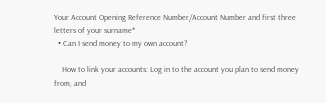Your Account Opening Reference Number/Account Number and first three letters of your surname*
  • Can I send money to my own account?

    How to link your accounts: Log in to the account you plan to send money from, and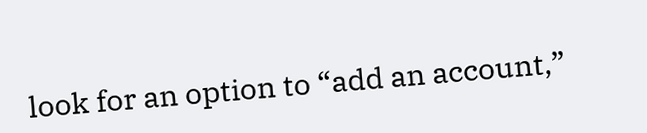look for an option to “add an account,”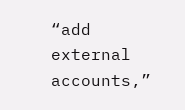“add external accounts,”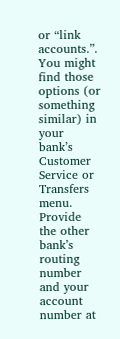or “link accounts.”. You might find those options (or something similar) in your bank’s Customer Service or Transfers menu. Provide the other bank’s routing number and your account number at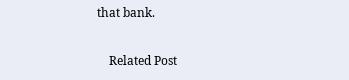that bank.

    Related Post